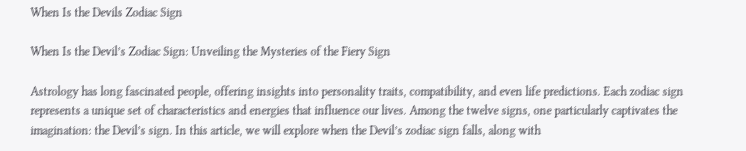When Is the Devils Zodiac Sign

When Is the Devil’s Zodiac Sign: Unveiling the Mysteries of the Fiery Sign

Astrology has long fascinated people, offering insights into personality traits, compatibility, and even life predictions. Each zodiac sign represents a unique set of characteristics and energies that influence our lives. Among the twelve signs, one particularly captivates the imagination: the Devil’s sign. In this article, we will explore when the Devil’s zodiac sign falls, along with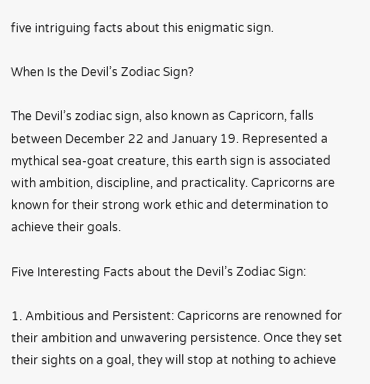five intriguing facts about this enigmatic sign.

When Is the Devil’s Zodiac Sign?

The Devil’s zodiac sign, also known as Capricorn, falls between December 22 and January 19. Represented a mythical sea-goat creature, this earth sign is associated with ambition, discipline, and practicality. Capricorns are known for their strong work ethic and determination to achieve their goals.

Five Interesting Facts about the Devil’s Zodiac Sign:

1. Ambitious and Persistent: Capricorns are renowned for their ambition and unwavering persistence. Once they set their sights on a goal, they will stop at nothing to achieve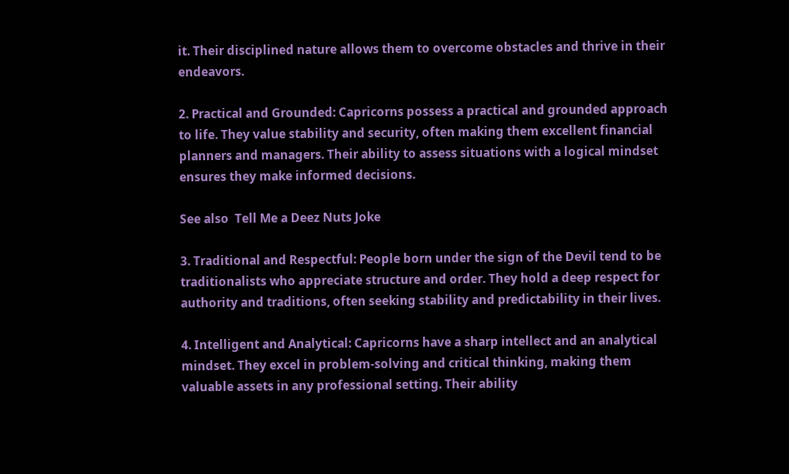it. Their disciplined nature allows them to overcome obstacles and thrive in their endeavors.

2. Practical and Grounded: Capricorns possess a practical and grounded approach to life. They value stability and security, often making them excellent financial planners and managers. Their ability to assess situations with a logical mindset ensures they make informed decisions.

See also  Tell Me a Deez Nuts Joke

3. Traditional and Respectful: People born under the sign of the Devil tend to be traditionalists who appreciate structure and order. They hold a deep respect for authority and traditions, often seeking stability and predictability in their lives.

4. Intelligent and Analytical: Capricorns have a sharp intellect and an analytical mindset. They excel in problem-solving and critical thinking, making them valuable assets in any professional setting. Their ability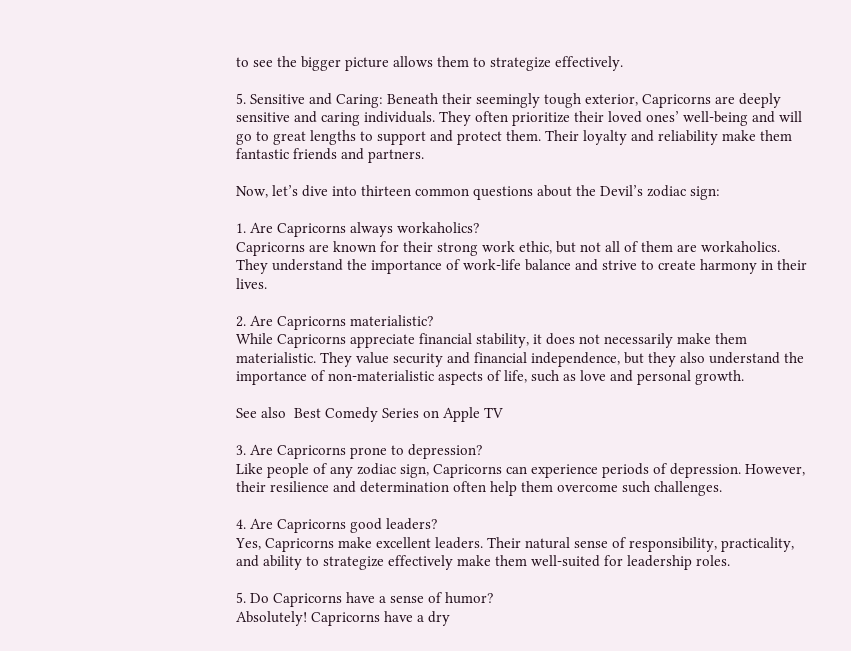to see the bigger picture allows them to strategize effectively.

5. Sensitive and Caring: Beneath their seemingly tough exterior, Capricorns are deeply sensitive and caring individuals. They often prioritize their loved ones’ well-being and will go to great lengths to support and protect them. Their loyalty and reliability make them fantastic friends and partners.

Now, let’s dive into thirteen common questions about the Devil’s zodiac sign:

1. Are Capricorns always workaholics?
Capricorns are known for their strong work ethic, but not all of them are workaholics. They understand the importance of work-life balance and strive to create harmony in their lives.

2. Are Capricorns materialistic?
While Capricorns appreciate financial stability, it does not necessarily make them materialistic. They value security and financial independence, but they also understand the importance of non-materialistic aspects of life, such as love and personal growth.

See also  Best Comedy Series on Apple TV

3. Are Capricorns prone to depression?
Like people of any zodiac sign, Capricorns can experience periods of depression. However, their resilience and determination often help them overcome such challenges.

4. Are Capricorns good leaders?
Yes, Capricorns make excellent leaders. Their natural sense of responsibility, practicality, and ability to strategize effectively make them well-suited for leadership roles.

5. Do Capricorns have a sense of humor?
Absolutely! Capricorns have a dry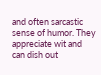and often sarcastic sense of humor. They appreciate wit and can dish out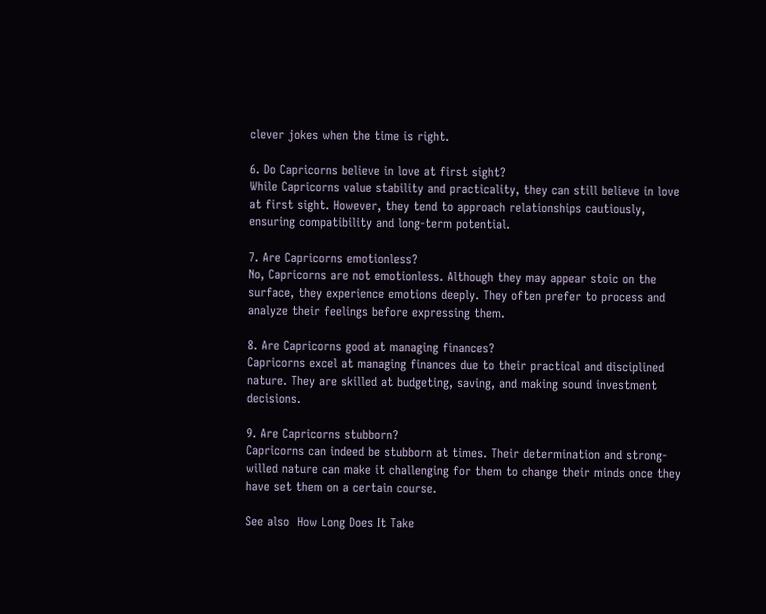clever jokes when the time is right.

6. Do Capricorns believe in love at first sight?
While Capricorns value stability and practicality, they can still believe in love at first sight. However, they tend to approach relationships cautiously, ensuring compatibility and long-term potential.

7. Are Capricorns emotionless?
No, Capricorns are not emotionless. Although they may appear stoic on the surface, they experience emotions deeply. They often prefer to process and analyze their feelings before expressing them.

8. Are Capricorns good at managing finances?
Capricorns excel at managing finances due to their practical and disciplined nature. They are skilled at budgeting, saving, and making sound investment decisions.

9. Are Capricorns stubborn?
Capricorns can indeed be stubborn at times. Their determination and strong-willed nature can make it challenging for them to change their minds once they have set them on a certain course.

See also  How Long Does It Take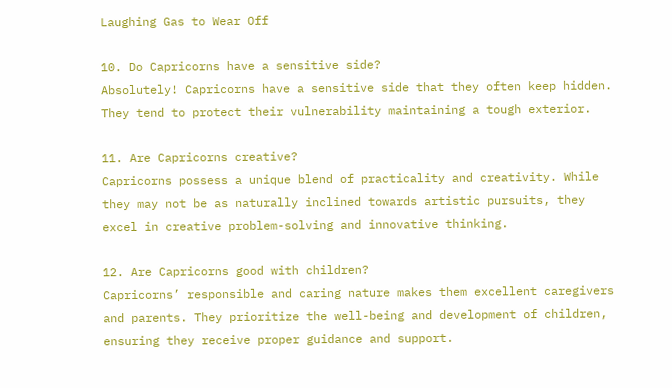Laughing Gas to Wear Off

10. Do Capricorns have a sensitive side?
Absolutely! Capricorns have a sensitive side that they often keep hidden. They tend to protect their vulnerability maintaining a tough exterior.

11. Are Capricorns creative?
Capricorns possess a unique blend of practicality and creativity. While they may not be as naturally inclined towards artistic pursuits, they excel in creative problem-solving and innovative thinking.

12. Are Capricorns good with children?
Capricorns’ responsible and caring nature makes them excellent caregivers and parents. They prioritize the well-being and development of children, ensuring they receive proper guidance and support.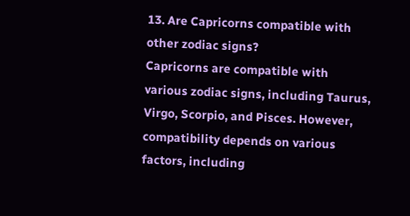13. Are Capricorns compatible with other zodiac signs?
Capricorns are compatible with various zodiac signs, including Taurus, Virgo, Scorpio, and Pisces. However, compatibility depends on various factors, including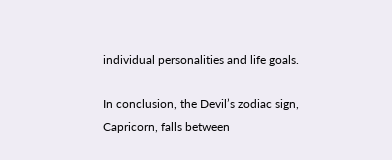individual personalities and life goals.

In conclusion, the Devil’s zodiac sign, Capricorn, falls between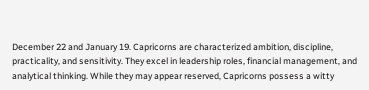December 22 and January 19. Capricorns are characterized ambition, discipline, practicality, and sensitivity. They excel in leadership roles, financial management, and analytical thinking. While they may appear reserved, Capricorns possess a witty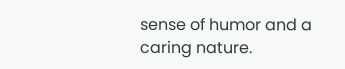sense of humor and a caring nature.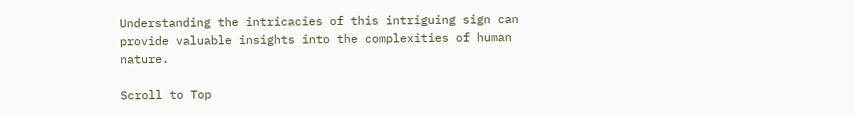Understanding the intricacies of this intriguing sign can provide valuable insights into the complexities of human nature.

Scroll to Top